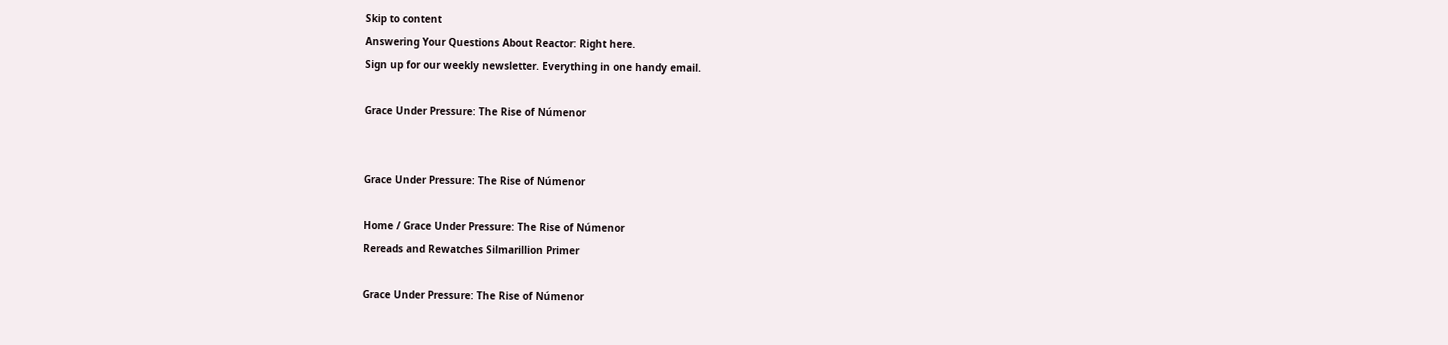Skip to content
Answering Your Questions About Reactor: Right here.
Sign up for our weekly newsletter. Everything in one handy email.

Grace Under Pressure: The Rise of Númenor


Grace Under Pressure: The Rise of Númenor

Home / Grace Under Pressure: The Rise of Númenor
Rereads and Rewatches Silmarillion Primer

Grace Under Pressure: The Rise of Númenor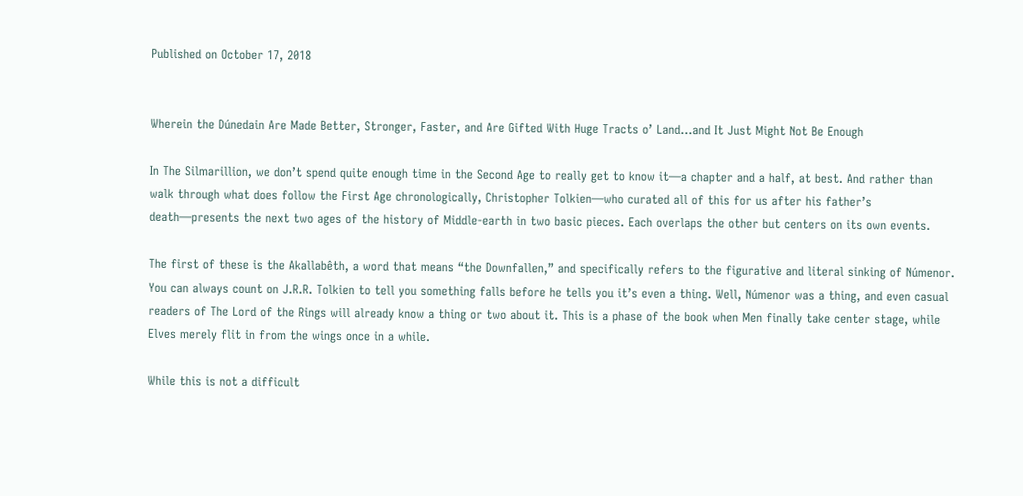Published on October 17, 2018


Wherein the Dúnedain Are Made Better, Stronger, Faster, and Are Gifted With Huge Tracts o’ Land…and It Just Might Not Be Enough

In The Silmarillion, we don’t spend quite enough time in the Second Age to really get to know it—a chapter and a half, at best. And rather than walk through what does follow the First Age chronologically, Christopher Tolkien—who curated all of this for us after his father’s death—presents the next two ages of the history of Middle-earth in two basic pieces. Each overlaps the other but centers on its own events.

The first of these is the Akallabêth, a word that means “the Downfallen,” and specifically refers to the figurative and literal sinking of Númenor. You can always count on J.R.R. Tolkien to tell you something falls before he tells you it’s even a thing. Well, Númenor was a thing, and even casual readers of The Lord of the Rings will already know a thing or two about it. This is a phase of the book when Men finally take center stage, while Elves merely flit in from the wings once in a while.

While this is not a difficult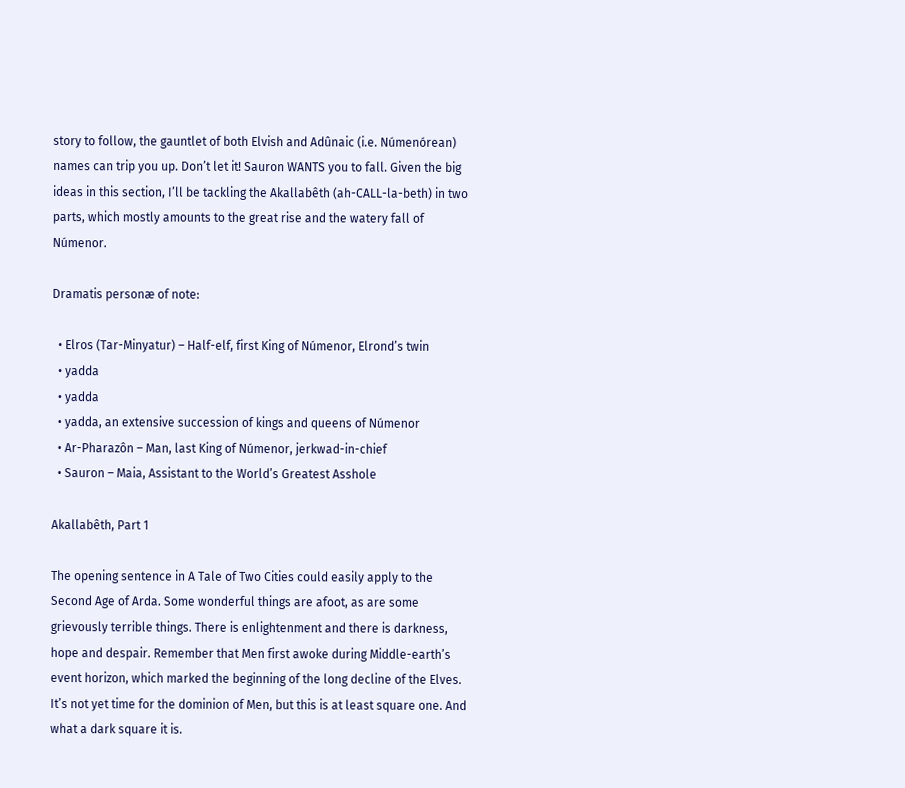story to follow, the gauntlet of both Elvish and Adûnaic (i.e. Númenórean) names can trip you up. Don’t let it! Sauron WANTS you to fall. Given the big ideas in this section, I’ll be tackling the Akallabêth (ah-CALL-la-beth) in two parts, which mostly amounts to the great rise and the watery fall of Númenor.

Dramatis personæ of note:

  • Elros (Tar-Minyatur) – Half-elf, first King of Númenor, Elrond’s twin
  • yadda
  • yadda
  • yadda, an extensive succession of kings and queens of Númenor
  • Ar-Pharazôn – Man, last King of Númenor, jerkwad-in-chief
  • Sauron – Maia, Assistant to the World’s Greatest Asshole

Akallabêth, Part 1

The opening sentence in A Tale of Two Cities could easily apply to the Second Age of Arda. Some wonderful things are afoot, as are some grievously terrible things. There is enlightenment and there is darkness, hope and despair. Remember that Men first awoke during Middle-earth’s event horizon, which marked the beginning of the long decline of the Elves. It’s not yet time for the dominion of Men, but this is at least square one. And what a dark square it is.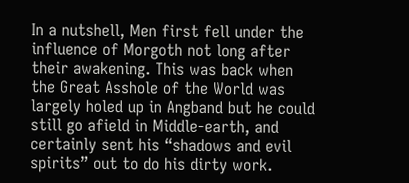In a nutshell, Men first fell under the influence of Morgoth not long after their awakening. This was back when the Great Asshole of the World was largely holed up in Angband but he could still go afield in Middle-earth, and certainly sent his “shadows and evil spirits” out to do his dirty work.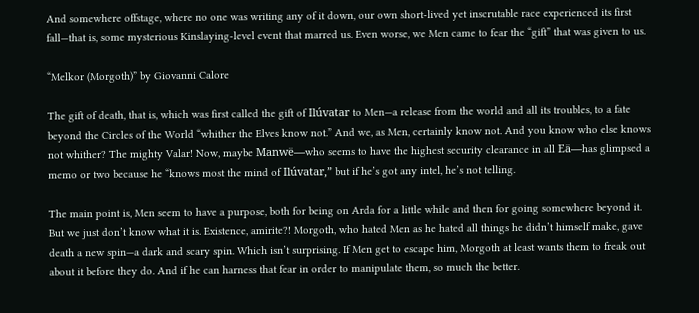And somewhere offstage, where no one was writing any of it down, our own short-lived yet inscrutable race experienced its first fall—that is, some mysterious Kinslaying-level event that marred us. Even worse, we Men came to fear the “gift” that was given to us.

“Melkor (Morgoth)” by Giovanni Calore

The gift of death, that is, which was first called the gift of Ilúvatar to Men—a release from the world and all its troubles, to a fate beyond the Circles of the World “whither the Elves know not.” And we, as Men, certainly know not. And you know who else knows not whither? The mighty Valar! Now, maybe Manwë—who seems to have the highest security clearance in all Eä—has glimpsed a memo or two because he “knows most the mind of Ilúvatar,” but if he’s got any intel, he’s not telling.

The main point is, Men seem to have a purpose, both for being on Arda for a little while and then for going somewhere beyond it. But we just don’t know what it is. Existence, amirite?! Morgoth, who hated Men as he hated all things he didn’t himself make, gave death a new spin—a dark and scary spin. Which isn’t surprising. If Men get to escape him, Morgoth at least wants them to freak out about it before they do. And if he can harness that fear in order to manipulate them, so much the better.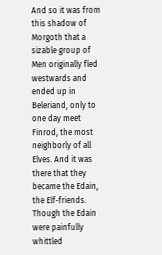And so it was from this shadow of Morgoth that a sizable group of Men originally fled westwards and ended up in Beleriand, only to one day meet Finrod, the most neighborly of all Elves. And it was there that they became the Edain, the Elf-friends. Though the Edain were painfully whittled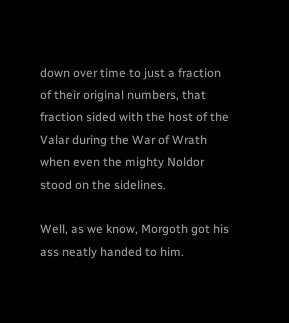down over time to just a fraction of their original numbers, that fraction sided with the host of the Valar during the War of Wrath when even the mighty Noldor stood on the sidelines.

Well, as we know, Morgoth got his ass neatly handed to him.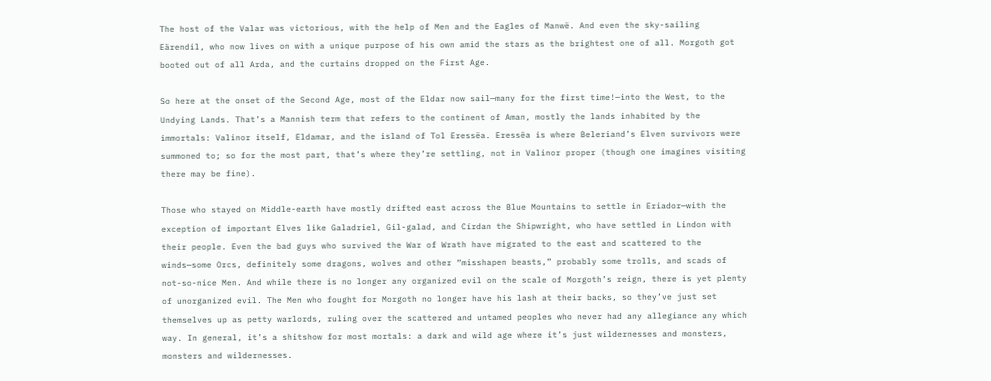The host of the Valar was victorious, with the help of Men and the Eagles of Manwë. And even the sky-sailing Eärendil, who now lives on with a unique purpose of his own amid the stars as the brightest one of all. Morgoth got booted out of all Arda, and the curtains dropped on the First Age.

So here at the onset of the Second Age, most of the Eldar now sail—many for the first time!—into the West, to the Undying Lands. That’s a Mannish term that refers to the continent of Aman, mostly the lands inhabited by the immortals: Valinor itself, Eldamar, and the island of Tol Eressëa. Eressëa is where Beleriand’s Elven survivors were summoned to; so for the most part, that’s where they’re settling, not in Valinor proper (though one imagines visiting there may be fine).

Those who stayed on Middle-earth have mostly drifted east across the Blue Mountains to settle in Eriador—with the exception of important Elves like Galadriel, Gil-galad, and Círdan the Shipwright, who have settled in Lindon with their people. Even the bad guys who survived the War of Wrath have migrated to the east and scattered to the winds—some Orcs, definitely some dragons, wolves and other “misshapen beasts,” probably some trolls, and scads of not-so-nice Men. And while there is no longer any organized evil on the scale of Morgoth’s reign, there is yet plenty of unorganized evil. The Men who fought for Morgoth no longer have his lash at their backs, so they’ve just set themselves up as petty warlords, ruling over the scattered and untamed peoples who never had any allegiance any which way. In general, it’s a shitshow for most mortals: a dark and wild age where it’s just wildernesses and monsters, monsters and wildernesses.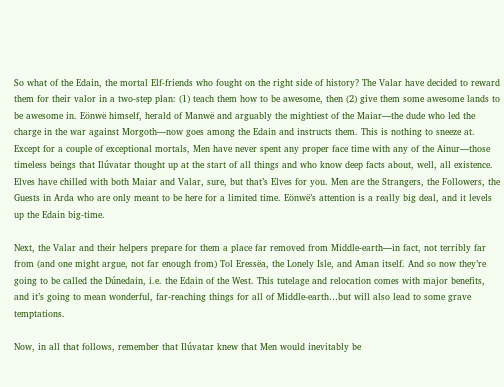So what of the Edain, the mortal Elf-friends who fought on the right side of history? The Valar have decided to reward them for their valor in a two-step plan: (1) teach them how to be awesome, then (2) give them some awesome lands to be awesome in. Eönwë himself, herald of Manwë and arguably the mightiest of the Maiar—the dude who led the charge in the war against Morgoth—now goes among the Edain and instructs them. This is nothing to sneeze at. Except for a couple of exceptional mortals, Men have never spent any proper face time with any of the Ainur—those timeless beings that Ilúvatar thought up at the start of all things and who know deep facts about, well, all existence. Elves have chilled with both Maiar and Valar, sure, but that’s Elves for you. Men are the Strangers, the Followers, the Guests in Arda who are only meant to be here for a limited time. Eönwë’s attention is a really big deal, and it levels up the Edain big-time.

Next, the Valar and their helpers prepare for them a place far removed from Middle-earth—in fact, not terribly far from (and one might argue, not far enough from) Tol Eressëa, the Lonely Isle, and Aman itself. And so now they’re going to be called the Dúnedain, i.e. the Edain of the West. This tutelage and relocation comes with major benefits, and it’s going to mean wonderful, far-reaching things for all of Middle-earth…but will also lead to some grave temptations.

Now, in all that follows, remember that Ilúvatar knew that Men would inevitably be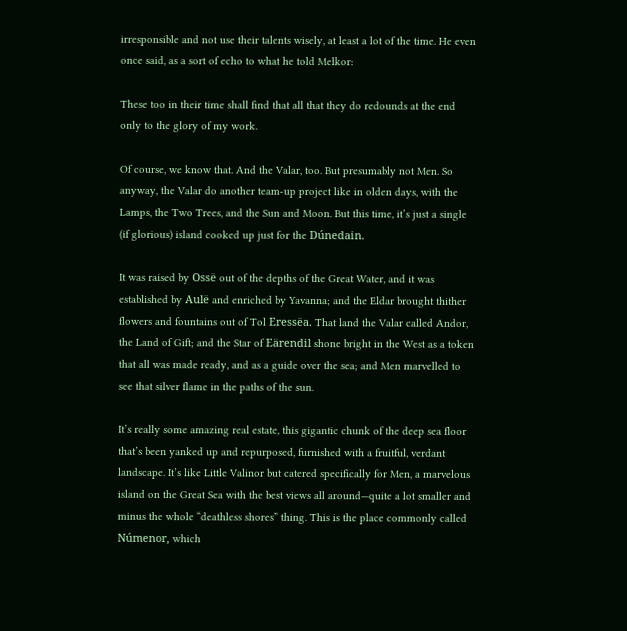irresponsible and not use their talents wisely, at least a lot of the time. He even once said, as a sort of echo to what he told Melkor:

These too in their time shall find that all that they do redounds at the end only to the glory of my work.

Of course, we know that. And the Valar, too. But presumably not Men. So anyway, the Valar do another team-up project like in olden days, with the Lamps, the Two Trees, and the Sun and Moon. But this time, it’s just a single (if glorious) island cooked up just for the Dúnedain.

It was raised by Ossë out of the depths of the Great Water, and it was established by Aulë and enriched by Yavanna; and the Eldar brought thither flowers and fountains out of Tol Eressëa. That land the Valar called Andor, the Land of Gift; and the Star of Eärendil shone bright in the West as a token that all was made ready, and as a guide over the sea; and Men marvelled to see that silver flame in the paths of the sun.

It’s really some amazing real estate, this gigantic chunk of the deep sea floor that’s been yanked up and repurposed, furnished with a fruitful, verdant landscape. It’s like Little Valinor but catered specifically for Men, a marvelous island on the Great Sea with the best views all around—quite a lot smaller and minus the whole “deathless shores” thing. This is the place commonly called Númenor, which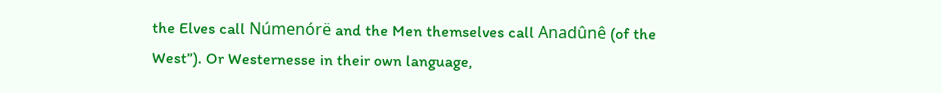the Elves call Númenórë and the Men themselves call Anadûnê (of the West”). Or Westernesse in their own language,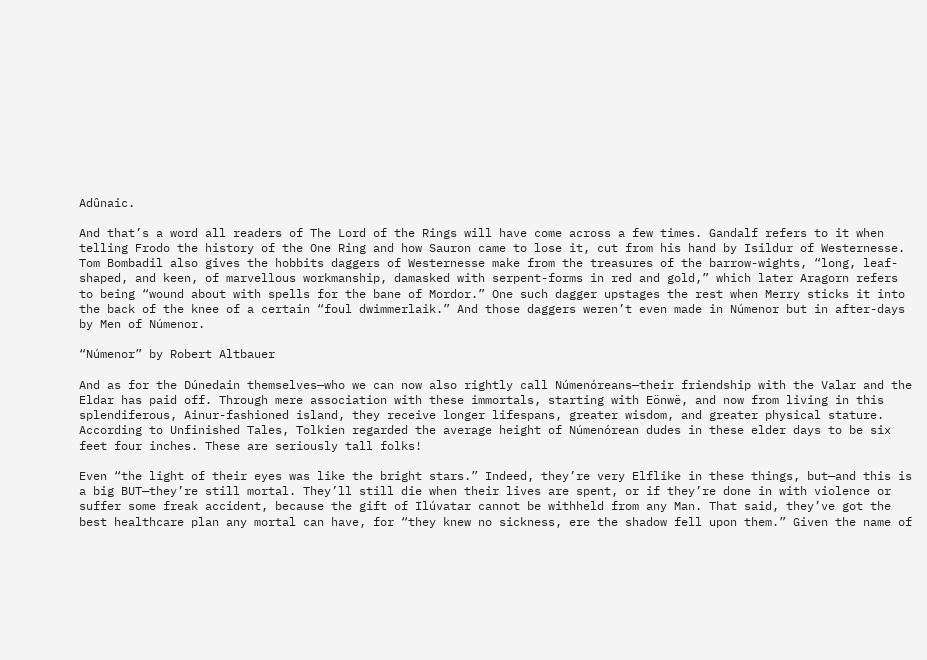Adûnaic.

And that’s a word all readers of The Lord of the Rings will have come across a few times. Gandalf refers to it when telling Frodo the history of the One Ring and how Sauron came to lose it, cut from his hand by Isildur of Westernesse. Tom Bombadil also gives the hobbits daggers of Westernesse make from the treasures of the barrow-wights, “long, leaf-shaped, and keen, of marvellous workmanship, damasked with serpent-forms in red and gold,” which later Aragorn refers to being “wound about with spells for the bane of Mordor.” One such dagger upstages the rest when Merry sticks it into the back of the knee of a certain “foul dwimmerlaik.” And those daggers weren’t even made in Númenor but in after-days by Men of Númenor.

“Númenor” by Robert Altbauer

And as for the Dúnedain themselves—who we can now also rightly call Númenóreans—their friendship with the Valar and the Eldar has paid off. Through mere association with these immortals, starting with Eönwë, and now from living in this splendiferous, Ainur-fashioned island, they receive longer lifespans, greater wisdom, and greater physical stature. According to Unfinished Tales, Tolkien regarded the average height of Númenórean dudes in these elder days to be six feet four inches. These are seriously tall folks!

Even “the light of their eyes was like the bright stars.” Indeed, they’re very Elflike in these things, but—and this is a big BUT—they’re still mortal. They’ll still die when their lives are spent, or if they’re done in with violence or suffer some freak accident, because the gift of Ilúvatar cannot be withheld from any Man. That said, they’ve got the best healthcare plan any mortal can have, for “they knew no sickness, ere the shadow fell upon them.” Given the name of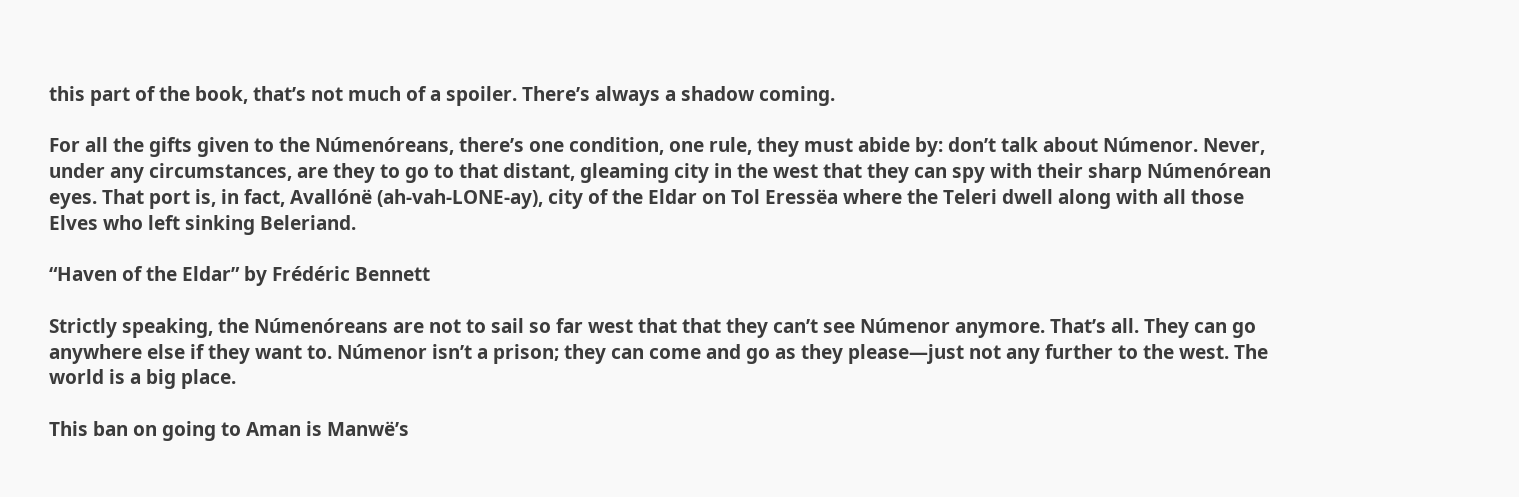this part of the book, that’s not much of a spoiler. There’s always a shadow coming.

For all the gifts given to the Númenóreans, there’s one condition, one rule, they must abide by: don’t talk about Númenor. Never, under any circumstances, are they to go to that distant, gleaming city in the west that they can spy with their sharp Númenórean eyes. That port is, in fact, Avallónë (ah-vah-LONE-ay), city of the Eldar on Tol Eressëa where the Teleri dwell along with all those Elves who left sinking Beleriand.

“Haven of the Eldar” by Frédéric Bennett

Strictly speaking, the Númenóreans are not to sail so far west that that they can’t see Númenor anymore. That’s all. They can go anywhere else if they want to. Númenor isn’t a prison; they can come and go as they please—just not any further to the west. The world is a big place.

This ban on going to Aman is Manwë’s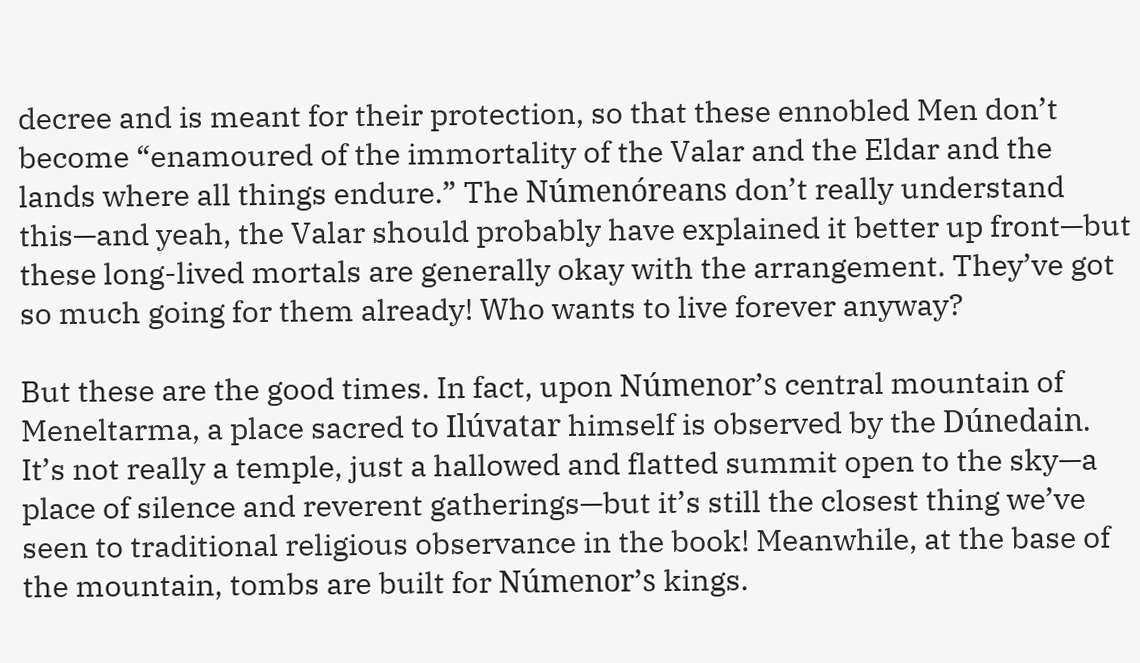decree and is meant for their protection, so that these ennobled Men don’t become “enamoured of the immortality of the Valar and the Eldar and the lands where all things endure.” The Númenóreans don’t really understand this—and yeah, the Valar should probably have explained it better up front—but these long-lived mortals are generally okay with the arrangement. They’ve got so much going for them already! Who wants to live forever anyway?

But these are the good times. In fact, upon Númenor’s central mountain of Meneltarma, a place sacred to Ilúvatar himself is observed by the Dúnedain. It’s not really a temple, just a hallowed and flatted summit open to the sky—a place of silence and reverent gatherings—but it’s still the closest thing we’ve seen to traditional religious observance in the book! Meanwhile, at the base of the mountain, tombs are built for Númenor’s kings.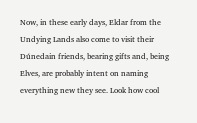Now, in these early days, Eldar from the Undying Lands also come to visit their Dúnedain friends, bearing gifts and, being Elves, are probably intent on naming everything new they see. Look how cool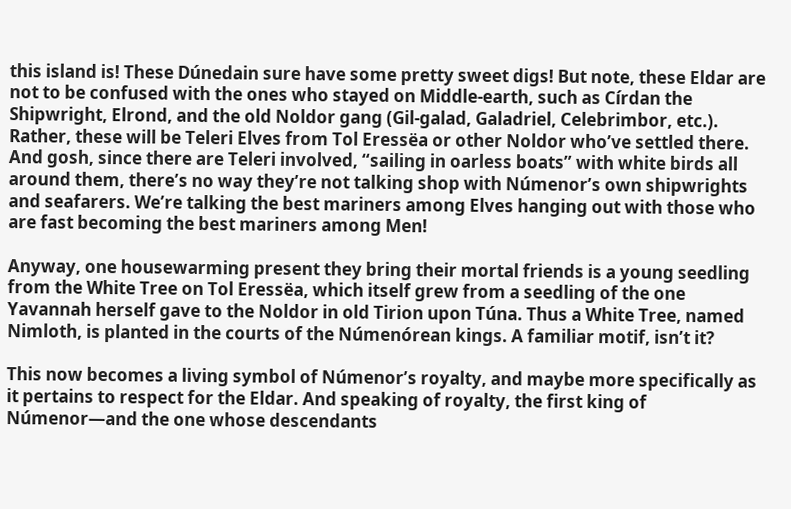this island is! These Dúnedain sure have some pretty sweet digs! But note, these Eldar are not to be confused with the ones who stayed on Middle-earth, such as Círdan the Shipwright, Elrond, and the old Noldor gang (Gil-galad, Galadriel, Celebrimbor, etc.). Rather, these will be Teleri Elves from Tol Eressëa or other Noldor who’ve settled there. And gosh, since there are Teleri involved, “sailing in oarless boats” with white birds all around them, there’s no way they’re not talking shop with Númenor’s own shipwrights and seafarers. We’re talking the best mariners among Elves hanging out with those who are fast becoming the best mariners among Men!

Anyway, one housewarming present they bring their mortal friends is a young seedling from the White Tree on Tol Eressëa, which itself grew from a seedling of the one Yavannah herself gave to the Noldor in old Tirion upon Túna. Thus a White Tree, named Nimloth, is planted in the courts of the Númenórean kings. A familiar motif, isn’t it?

This now becomes a living symbol of Númenor’s royalty, and maybe more specifically as it pertains to respect for the Eldar. And speaking of royalty, the first king of Númenor—and the one whose descendants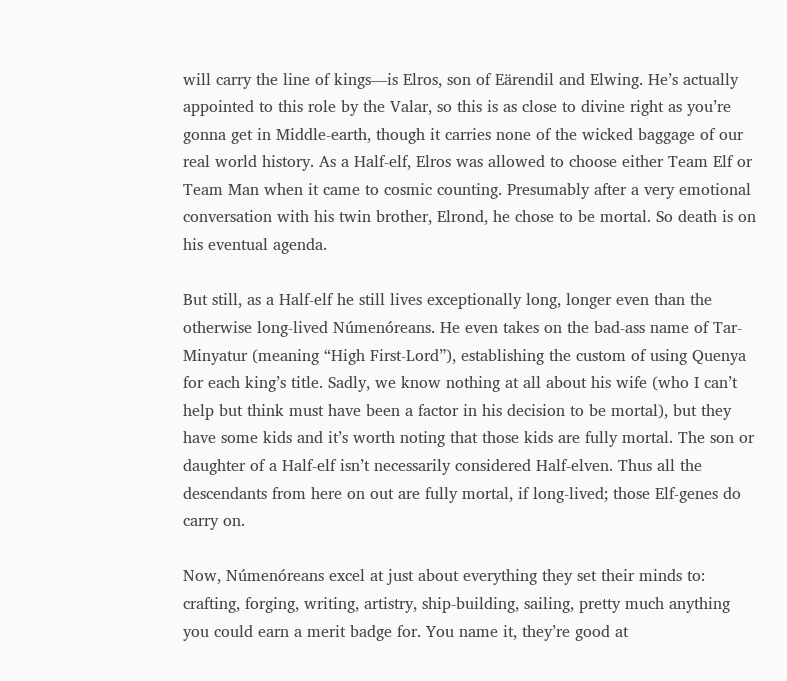will carry the line of kings—is Elros, son of Eärendil and Elwing. He’s actually appointed to this role by the Valar, so this is as close to divine right as you’re gonna get in Middle-earth, though it carries none of the wicked baggage of our real world history. As a Half-elf, Elros was allowed to choose either Team Elf or Team Man when it came to cosmic counting. Presumably after a very emotional conversation with his twin brother, Elrond, he chose to be mortal. So death is on his eventual agenda.

But still, as a Half-elf he still lives exceptionally long, longer even than the otherwise long-lived Númenóreans. He even takes on the bad-ass name of Tar-Minyatur (meaning “High First-Lord”), establishing the custom of using Quenya for each king’s title. Sadly, we know nothing at all about his wife (who I can’t help but think must have been a factor in his decision to be mortal), but they have some kids and it’s worth noting that those kids are fully mortal. The son or daughter of a Half-elf isn’t necessarily considered Half-elven. Thus all the descendants from here on out are fully mortal, if long-lived; those Elf-genes do carry on.

Now, Númenóreans excel at just about everything they set their minds to: crafting, forging, writing, artistry, ship-building, sailing, pretty much anything you could earn a merit badge for. You name it, they’re good at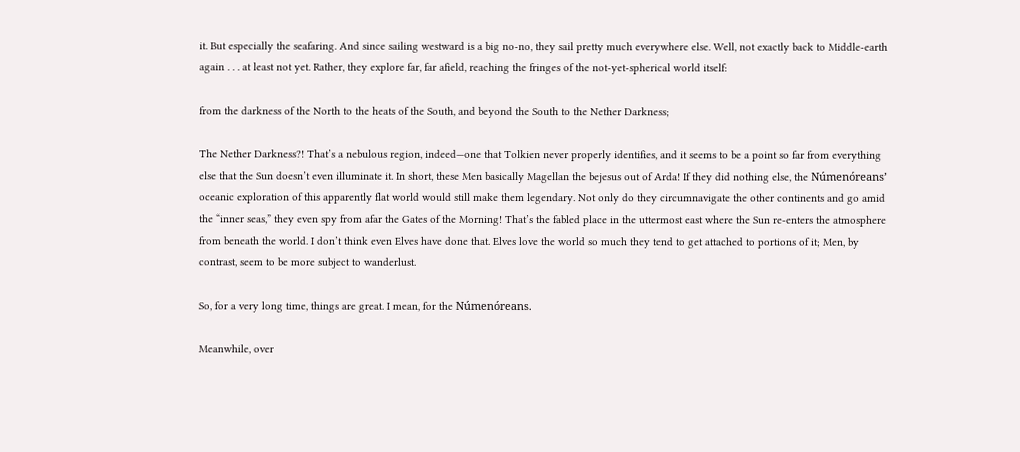it. But especially the seafaring. And since sailing westward is a big no-no, they sail pretty much everywhere else. Well, not exactly back to Middle-earth again . . . at least not yet. Rather, they explore far, far afield, reaching the fringes of the not-yet-spherical world itself:

from the darkness of the North to the heats of the South, and beyond the South to the Nether Darkness;

The Nether Darkness?! That’s a nebulous region, indeed—one that Tolkien never properly identifies, and it seems to be a point so far from everything else that the Sun doesn’t even illuminate it. In short, these Men basically Magellan the bejesus out of Arda! If they did nothing else, the Númenóreans’ oceanic exploration of this apparently flat world would still make them legendary. Not only do they circumnavigate the other continents and go amid the “inner seas,” they even spy from afar the Gates of the Morning! That’s the fabled place in the uttermost east where the Sun re-enters the atmosphere from beneath the world. I don’t think even Elves have done that. Elves love the world so much they tend to get attached to portions of it; Men, by contrast, seem to be more subject to wanderlust.

So, for a very long time, things are great. I mean, for the Númenóreans.

Meanwhile, over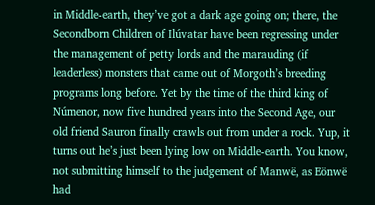in Middle-earth, they’ve got a dark age going on; there, the Secondborn Children of Ilúvatar have been regressing under the management of petty lords and the marauding (if leaderless) monsters that came out of Morgoth’s breeding programs long before. Yet by the time of the third king of Númenor, now five hundred years into the Second Age, our old friend Sauron finally crawls out from under a rock. Yup, it turns out he’s just been lying low on Middle-earth. You know, not submitting himself to the judgement of Manwë, as Eönwë had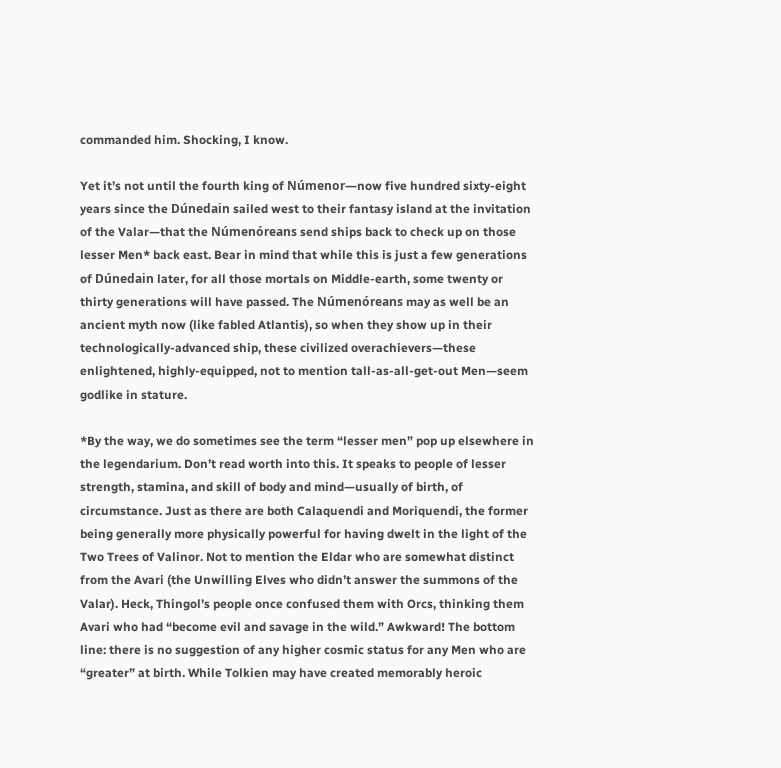commanded him. Shocking, I know.

Yet it’s not until the fourth king of Númenor—now five hundred sixty-eight years since the Dúnedain sailed west to their fantasy island at the invitation of the Valar—that the Númenóreans send ships back to check up on those lesser Men* back east. Bear in mind that while this is just a few generations of Dúnedain later, for all those mortals on Middle-earth, some twenty or thirty generations will have passed. The Númenóreans may as well be an ancient myth now (like fabled Atlantis), so when they show up in their technologically-advanced ship, these civilized overachievers—these enlightened, highly-equipped, not to mention tall-as-all-get-out Men—seem godlike in stature.

*By the way, we do sometimes see the term “lesser men” pop up elsewhere in the legendarium. Don’t read worth into this. It speaks to people of lesser strength, stamina, and skill of body and mind—usually of birth, of circumstance. Just as there are both Calaquendi and Moriquendi, the former being generally more physically powerful for having dwelt in the light of the Two Trees of Valinor. Not to mention the Eldar who are somewhat distinct from the Avari (the Unwilling Elves who didn’t answer the summons of the Valar). Heck, Thingol’s people once confused them with Orcs, thinking them Avari who had “become evil and savage in the wild.” Awkward! The bottom line: there is no suggestion of any higher cosmic status for any Men who are “greater” at birth. While Tolkien may have created memorably heroic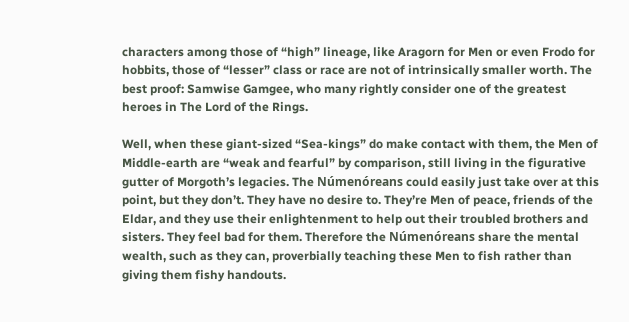characters among those of “high” lineage, like Aragorn for Men or even Frodo for hobbits, those of “lesser” class or race are not of intrinsically smaller worth. The best proof: Samwise Gamgee, who many rightly consider one of the greatest heroes in The Lord of the Rings.

Well, when these giant-sized “Sea-kings” do make contact with them, the Men of Middle-earth are “weak and fearful” by comparison, still living in the figurative gutter of Morgoth’s legacies. The Númenóreans could easily just take over at this point, but they don’t. They have no desire to. They’re Men of peace, friends of the Eldar, and they use their enlightenment to help out their troubled brothers and sisters. They feel bad for them. Therefore the Númenóreans share the mental wealth, such as they can, proverbially teaching these Men to fish rather than giving them fishy handouts.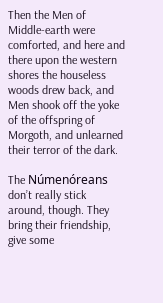Then the Men of Middle-earth were comforted, and here and there upon the western shores the houseless woods drew back, and Men shook off the yoke of the offspring of Morgoth, and unlearned their terror of the dark.

The Númenóreans don’t really stick around, though. They bring their friendship, give some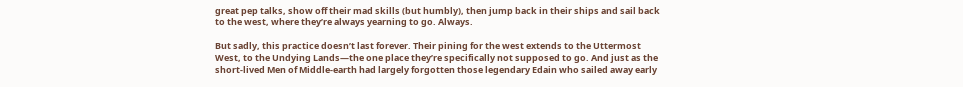great pep talks, show off their mad skills (but humbly), then jump back in their ships and sail back to the west, where they’re always yearning to go. Always.

But sadly, this practice doesn’t last forever. Their pining for the west extends to the Uttermost West, to the Undying Lands—the one place they’re specifically not supposed to go. And just as the short-lived Men of Middle-earth had largely forgotten those legendary Edain who sailed away early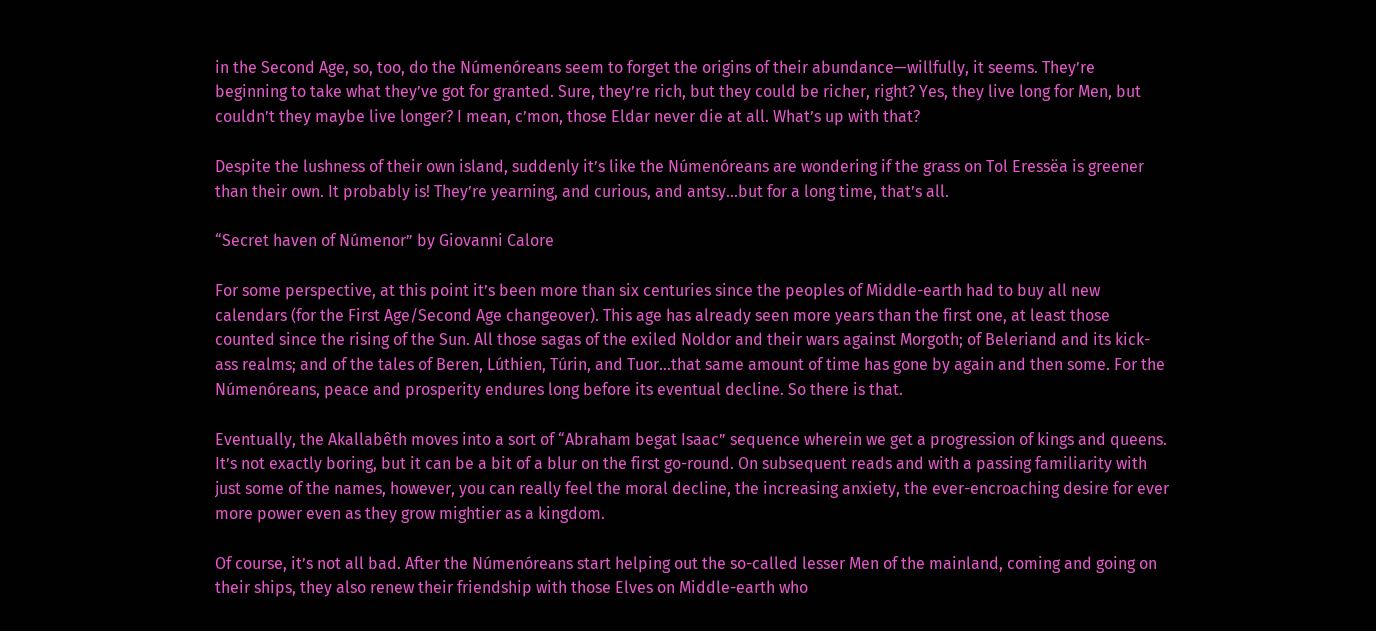in the Second Age, so, too, do the Númenóreans seem to forget the origins of their abundance—willfully, it seems. They’re beginning to take what they’ve got for granted. Sure, they’re rich, but they could be richer, right? Yes, they live long for Men, but couldn’t they maybe live longer? I mean, c’mon, those Eldar never die at all. What’s up with that?

Despite the lushness of their own island, suddenly it’s like the Númenóreans are wondering if the grass on Tol Eressëa is greener than their own. It probably is! They’re yearning, and curious, and antsy…but for a long time, that’s all.

“Secret haven of Númenor” by Giovanni Calore

For some perspective, at this point it’s been more than six centuries since the peoples of Middle-earth had to buy all new calendars (for the First Age/Second Age changeover). This age has already seen more years than the first one, at least those counted since the rising of the Sun. All those sagas of the exiled Noldor and their wars against Morgoth; of Beleriand and its kick-ass realms; and of the tales of Beren, Lúthien, Túrin, and Tuor…that same amount of time has gone by again and then some. For the Númenóreans, peace and prosperity endures long before its eventual decline. So there is that.

Eventually, the Akallabêth moves into a sort of “Abraham begat Isaac” sequence wherein we get a progression of kings and queens. It’s not exactly boring, but it can be a bit of a blur on the first go-round. On subsequent reads and with a passing familiarity with just some of the names, however, you can really feel the moral decline, the increasing anxiety, the ever-encroaching desire for ever more power even as they grow mightier as a kingdom.

Of course, it’s not all bad. After the Númenóreans start helping out the so-called lesser Men of the mainland, coming and going on their ships, they also renew their friendship with those Elves on Middle-earth who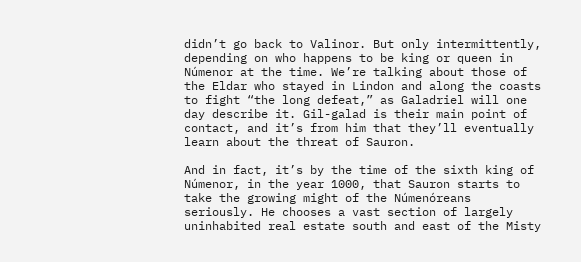didn’t go back to Valinor. But only intermittently, depending on who happens to be king or queen in Númenor at the time. We’re talking about those of the Eldar who stayed in Lindon and along the coasts to fight “the long defeat,” as Galadriel will one day describe it. Gil-galad is their main point of contact, and it’s from him that they’ll eventually learn about the threat of Sauron.

And in fact, it’s by the time of the sixth king of Númenor, in the year 1000, that Sauron starts to take the growing might of the Númenóreans seriously. He chooses a vast section of largely uninhabited real estate south and east of the Misty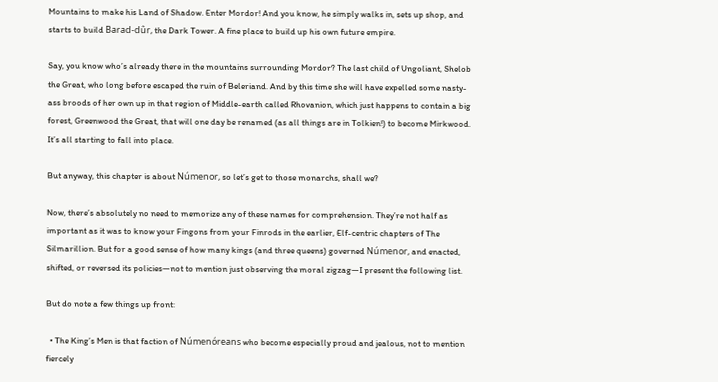Mountains to make his Land of Shadow. Enter Mordor! And you know, he simply walks in, sets up shop, and starts to build Barad-dûr, the Dark Tower. A fine place to build up his own future empire.

Say, you know who’s already there in the mountains surrounding Mordor? The last child of Ungoliant, Shelob the Great, who long before escaped the ruin of Beleriand. And by this time she will have expelled some nasty-ass broods of her own up in that region of Middle-earth called Rhovanion, which just happens to contain a big forest, Greenwood the Great, that will one day be renamed (as all things are in Tolkien!) to become Mirkwood. It’s all starting to fall into place.

But anyway, this chapter is about Númenor, so let’s get to those monarchs, shall we?

Now, there’s absolutely no need to memorize any of these names for comprehension. They’re not half as important as it was to know your Fingons from your Finrods in the earlier, Elf-centric chapters of The Silmarillion. But for a good sense of how many kings (and three queens) governed Númenor, and enacted, shifted, or reversed its policies—not to mention just observing the moral zigzag—I present the following list.

But do note a few things up front:

  • The King’s Men is that faction of Númenóreans who become especially proud and jealous, not to mention fiercely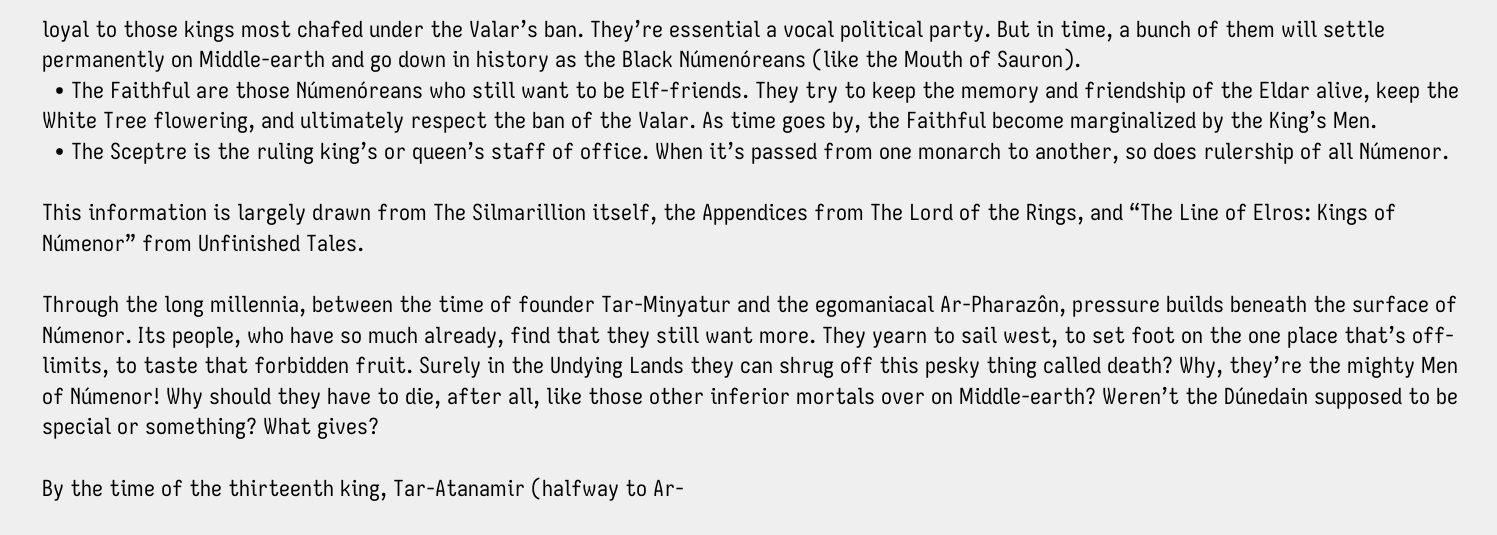loyal to those kings most chafed under the Valar’s ban. They’re essential a vocal political party. But in time, a bunch of them will settle permanently on Middle-earth and go down in history as the Black Númenóreans (like the Mouth of Sauron).
  • The Faithful are those Númenóreans who still want to be Elf-friends. They try to keep the memory and friendship of the Eldar alive, keep the White Tree flowering, and ultimately respect the ban of the Valar. As time goes by, the Faithful become marginalized by the King’s Men.
  • The Sceptre is the ruling king’s or queen’s staff of office. When it’s passed from one monarch to another, so does rulership of all Númenor.

This information is largely drawn from The Silmarillion itself, the Appendices from The Lord of the Rings, and “The Line of Elros: Kings of Númenor” from Unfinished Tales.

Through the long millennia, between the time of founder Tar-Minyatur and the egomaniacal Ar-Pharazôn, pressure builds beneath the surface of Númenor. Its people, who have so much already, find that they still want more. They yearn to sail west, to set foot on the one place that’s off-limits, to taste that forbidden fruit. Surely in the Undying Lands they can shrug off this pesky thing called death? Why, they’re the mighty Men of Númenor! Why should they have to die, after all, like those other inferior mortals over on Middle-earth? Weren’t the Dúnedain supposed to be special or something? What gives?

By the time of the thirteenth king, Tar-Atanamir (halfway to Ar-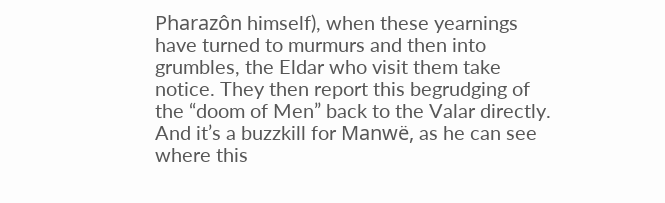Pharazôn himself), when these yearnings have turned to murmurs and then into grumbles, the Eldar who visit them take notice. They then report this begrudging of the “doom of Men” back to the Valar directly. And it’s a buzzkill for Manwë, as he can see where this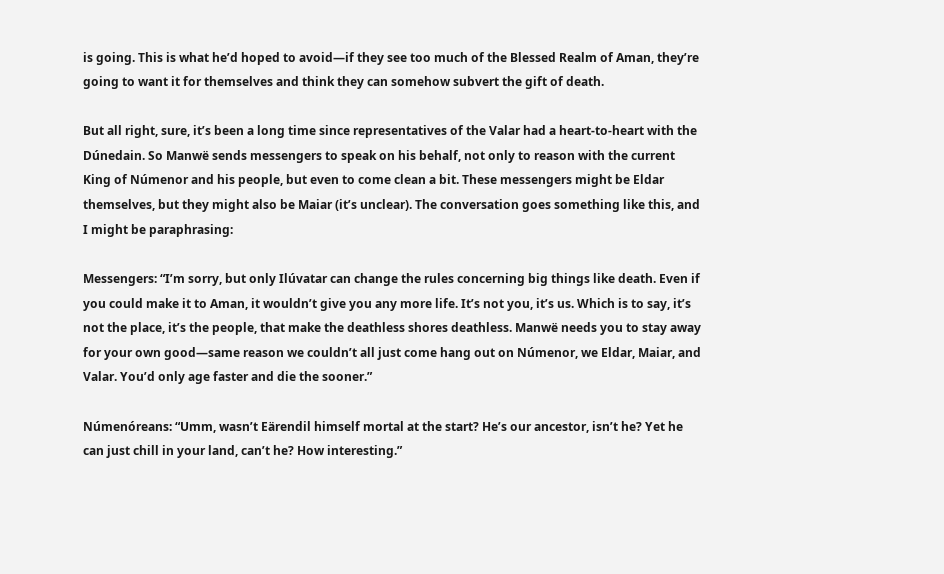is going. This is what he’d hoped to avoid—if they see too much of the Blessed Realm of Aman, they’re going to want it for themselves and think they can somehow subvert the gift of death.

But all right, sure, it’s been a long time since representatives of the Valar had a heart-to-heart with the Dúnedain. So Manwë sends messengers to speak on his behalf, not only to reason with the current King of Númenor and his people, but even to come clean a bit. These messengers might be Eldar themselves, but they might also be Maiar (it’s unclear). The conversation goes something like this, and I might be paraphrasing:

Messengers: “I’m sorry, but only Ilúvatar can change the rules concerning big things like death. Even if you could make it to Aman, it wouldn’t give you any more life. It’s not you, it’s us. Which is to say, it’s not the place, it’s the people, that make the deathless shores deathless. Manwë needs you to stay away for your own good—same reason we couldn’t all just come hang out on Númenor, we Eldar, Maiar, and Valar. You’d only age faster and die the sooner.”

Númenóreans: “Umm, wasn’t Eärendil himself mortal at the start? He’s our ancestor, isn’t he? Yet he can just chill in your land, can’t he? How interesting.”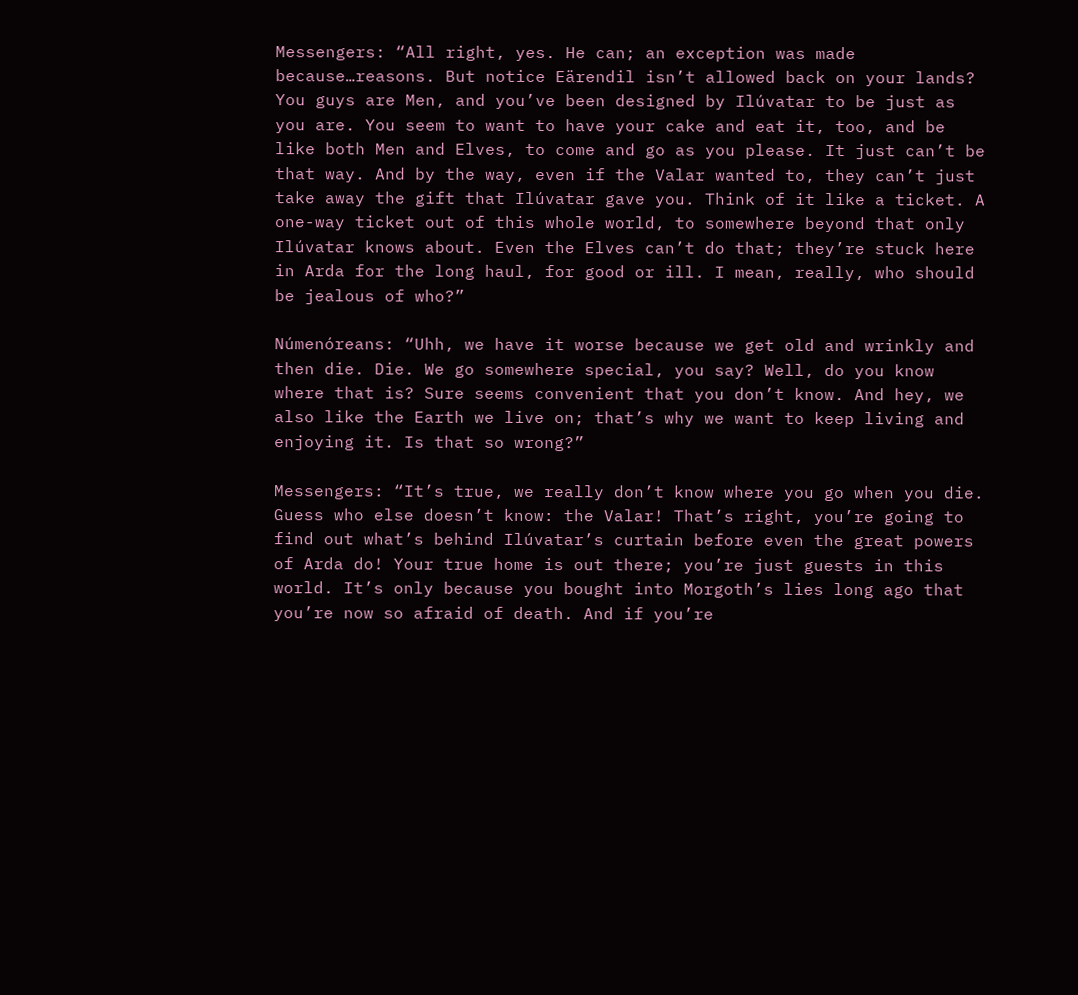Messengers: “All right, yes. He can; an exception was made because…reasons. But notice Eärendil isn’t allowed back on your lands? You guys are Men, and you’ve been designed by Ilúvatar to be just as you are. You seem to want to have your cake and eat it, too, and be like both Men and Elves, to come and go as you please. It just can’t be that way. And by the way, even if the Valar wanted to, they can’t just take away the gift that Ilúvatar gave you. Think of it like a ticket. A one-way ticket out of this whole world, to somewhere beyond that only Ilúvatar knows about. Even the Elves can’t do that; they’re stuck here in Arda for the long haul, for good or ill. I mean, really, who should be jealous of who?”

Númenóreans: “Uhh, we have it worse because we get old and wrinkly and then die. Die. We go somewhere special, you say? Well, do you know where that is? Sure seems convenient that you don’t know. And hey, we also like the Earth we live on; that’s why we want to keep living and enjoying it. Is that so wrong?”

Messengers: “It’s true, we really don’t know where you go when you die. Guess who else doesn’t know: the Valar! That’s right, you’re going to find out what’s behind Ilúvatar’s curtain before even the great powers of Arda do! Your true home is out there; you’re just guests in this world. It’s only because you bought into Morgoth’s lies long ago that you’re now so afraid of death. And if you’re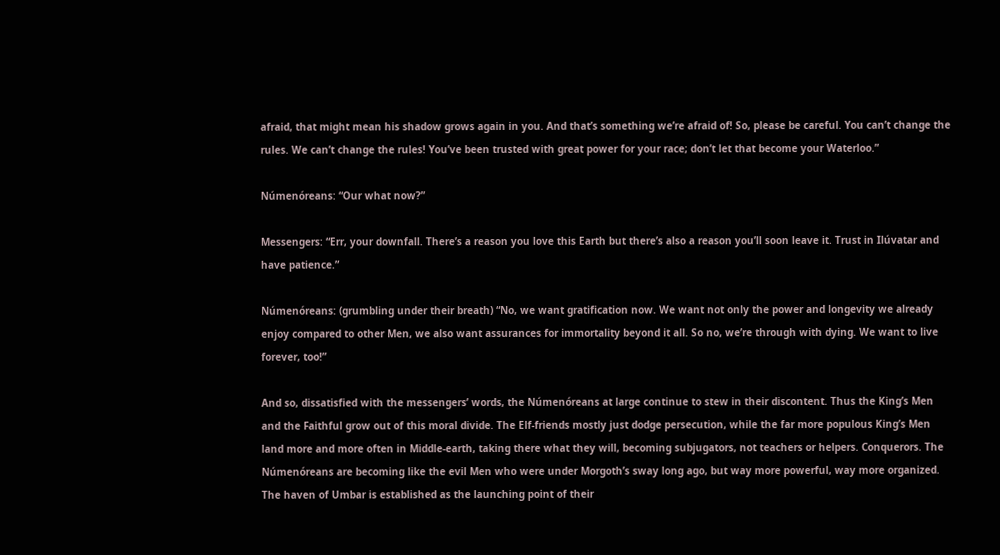afraid, that might mean his shadow grows again in you. And that’s something we’re afraid of! So, please be careful. You can’t change the rules. We can’t change the rules! You’ve been trusted with great power for your race; don’t let that become your Waterloo.”

Númenóreans: “Our what now?”

Messengers: “Err, your downfall. There’s a reason you love this Earth but there’s also a reason you’ll soon leave it. Trust in Ilúvatar and have patience.”

Númenóreans: (grumbling under their breath) “No, we want gratification now. We want not only the power and longevity we already enjoy compared to other Men, we also want assurances for immortality beyond it all. So no, we’re through with dying. We want to live forever, too!”

And so, dissatisfied with the messengers’ words, the Númenóreans at large continue to stew in their discontent. Thus the King’s Men and the Faithful grow out of this moral divide. The Elf-friends mostly just dodge persecution, while the far more populous King’s Men land more and more often in Middle-earth, taking there what they will, becoming subjugators, not teachers or helpers. Conquerors. The Númenóreans are becoming like the evil Men who were under Morgoth’s sway long ago, but way more powerful, way more organized. The haven of Umbar is established as the launching point of their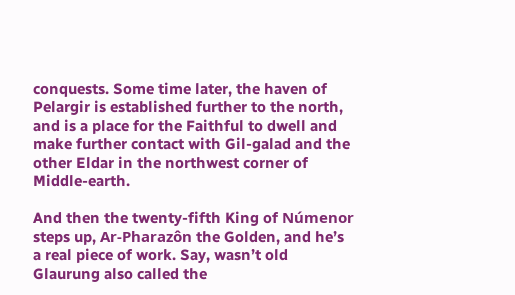conquests. Some time later, the haven of Pelargir is established further to the north, and is a place for the Faithful to dwell and make further contact with Gil-galad and the other Eldar in the northwest corner of Middle-earth.

And then the twenty-fifth King of Númenor steps up, Ar-Pharazôn the Golden, and he’s a real piece of work. Say, wasn’t old Glaurung also called the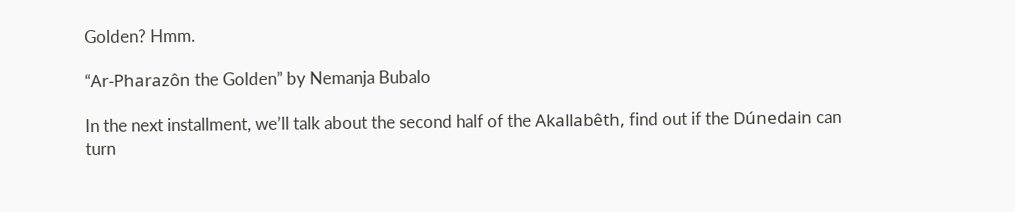Golden? Hmm.

“Ar-Pharazôn the Golden” by Nemanja Bubalo

In the next installment, we’ll talk about the second half of the Akallabêth, find out if the Dúnedain can turn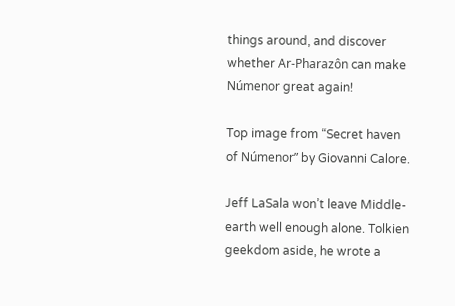things around, and discover whether Ar-Pharazôn can make Númenor great again!

Top image from “Secret haven of Númenor” by Giovanni Calore.

Jeff LaSala won’t leave Middle-earth well enough alone. Tolkien geekdom aside, he wrote a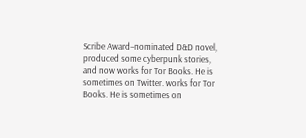Scribe Award–nominated D&D novel, produced some cyberpunk stories, and now works for Tor Books. He is sometimes on Twitter. works for Tor Books. He is sometimes on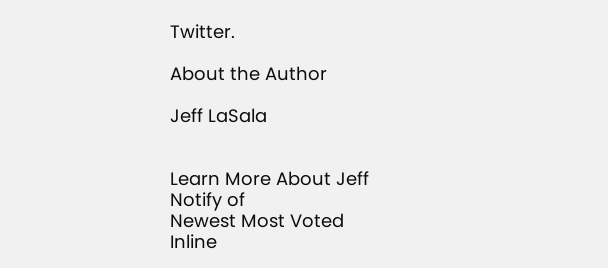Twitter.

About the Author

Jeff LaSala


Learn More About Jeff
Notify of
Newest Most Voted
Inline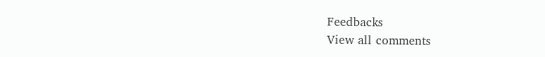Feedbacks
View all comments